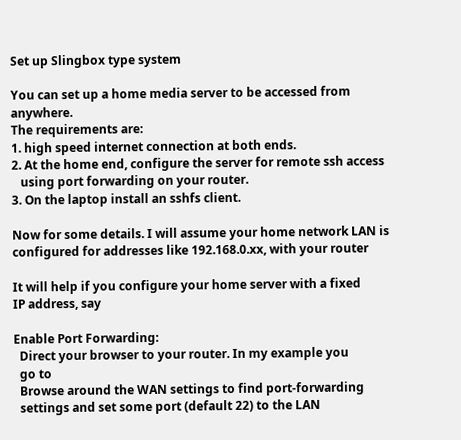Set up Slingbox type system

You can set up a home media server to be accessed from anywhere.
The requirements are:
1. high speed internet connection at both ends.
2. At the home end, configure the server for remote ssh access
   using port forwarding on your router.
3. On the laptop install an sshfs client.

Now for some details. I will assume your home network LAN is
configured for addresses like 192.168.0.xx, with your router

It will help if you configure your home server with a fixed
IP address, say

Enable Port Forwarding:
  Direct your browser to your router. In my example you
  go to
  Browse around the WAN settings to find port-forwarding
  settings and set some port (default 22) to the LAN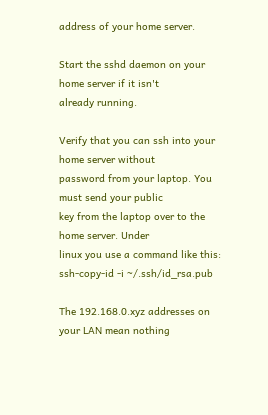address of your home server.

Start the sshd daemon on your home server if it isn't
already running.

Verify that you can ssh into your home server without
password from your laptop. You must send your public
key from the laptop over to the home server. Under
linux you use a command like this:
ssh-copy-id -i ~/.ssh/id_rsa.pub

The 192.168.0.xyz addresses on your LAN mean nothing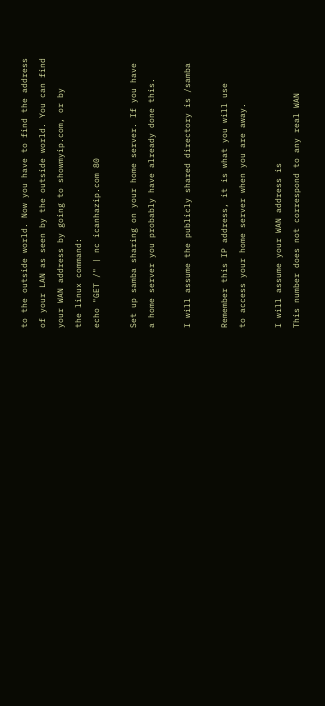to the outside world. Now you have to find the address
of your LAN as seen by the outside world. You can find
your WAN address by going to showmyip.com, or by
the linux command:
echo "GET /" | nc icanhazip.com 80

Set up samba sharing on your home server. If you have
a home server you probably have already done this.

I will assume the publicly shared directory is /samba

Remember this IP address, it is what you will use
to access your home server when you are away.

I will assume your WAN address is
This number does not correspond to any real WAN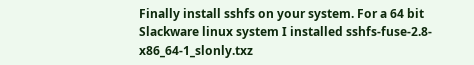Finally install sshfs on your system. For a 64 bit
Slackware linux system I installed sshfs-fuse-2.8-x86_64-1_slonly.txz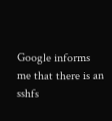Google informs me that there is an sshfs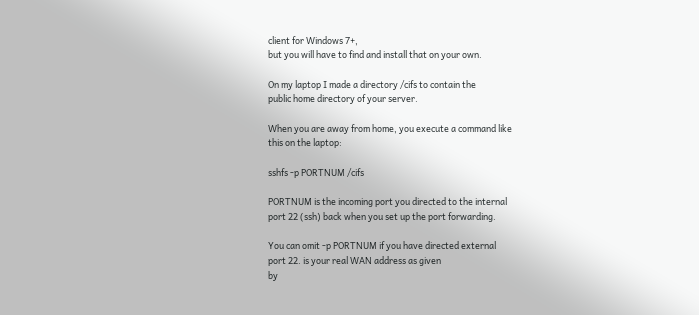client for Windows 7+,
but you will have to find and install that on your own.

On my laptop I made a directory /cifs to contain the
public home directory of your server.

When you are away from home, you execute a command like
this on the laptop:

sshfs -p PORTNUM /cifs

PORTNUM is the incoming port you directed to the internal
port 22 (ssh) back when you set up the port forwarding.

You can omit -p PORTNUM if you have directed external
port 22. is your real WAN address as given
by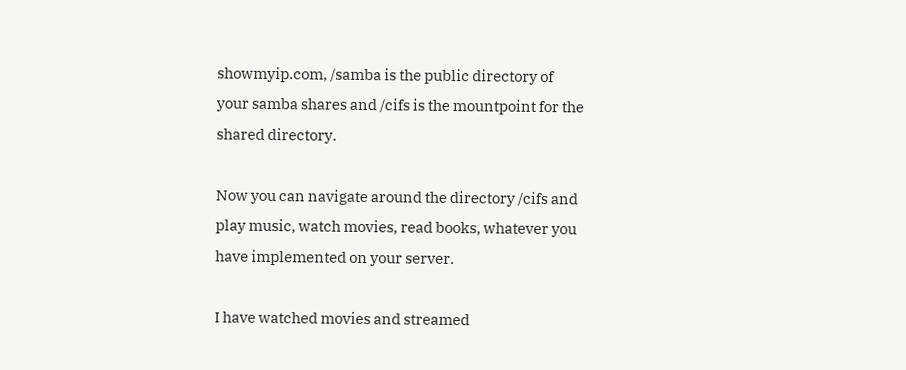showmyip.com, /samba is the public directory of
your samba shares and /cifs is the mountpoint for the
shared directory.

Now you can navigate around the directory /cifs and
play music, watch movies, read books, whatever you
have implemented on your server.

I have watched movies and streamed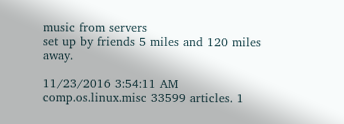music from servers
set up by friends 5 miles and 120 miles away.

11/23/2016 3:54:11 AM
comp.os.linux.misc 33599 articles. 1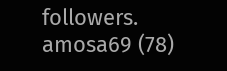followers. amosa69 (78)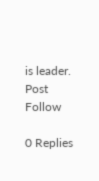is leader. Post Follow

0 Replies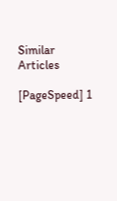Similar Articles

[PageSpeed] 1